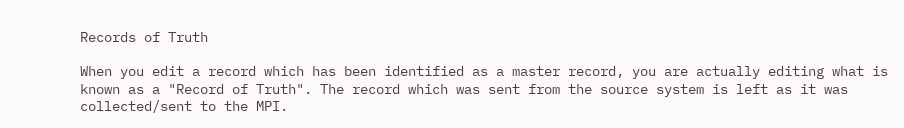Records of Truth

When you edit a record which has been identified as a master record, you are actually editing what is known as a "Record of Truth". The record which was sent from the source system is left as it was collected/sent to the MPI.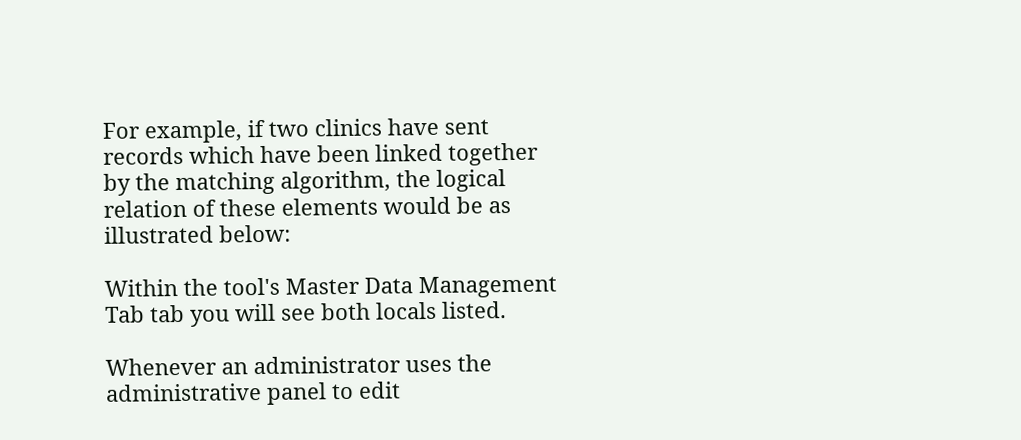For example, if two clinics have sent records which have been linked together by the matching algorithm, the logical relation of these elements would be as illustrated below:

Within the tool's Master Data Management Tab tab you will see both locals listed.

Whenever an administrator uses the administrative panel to edit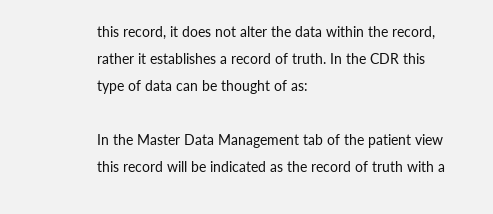this record, it does not alter the data within the record, rather it establishes a record of truth. In the CDR this type of data can be thought of as:

In the Master Data Management tab of the patient view this record will be indicated as the record of truth with a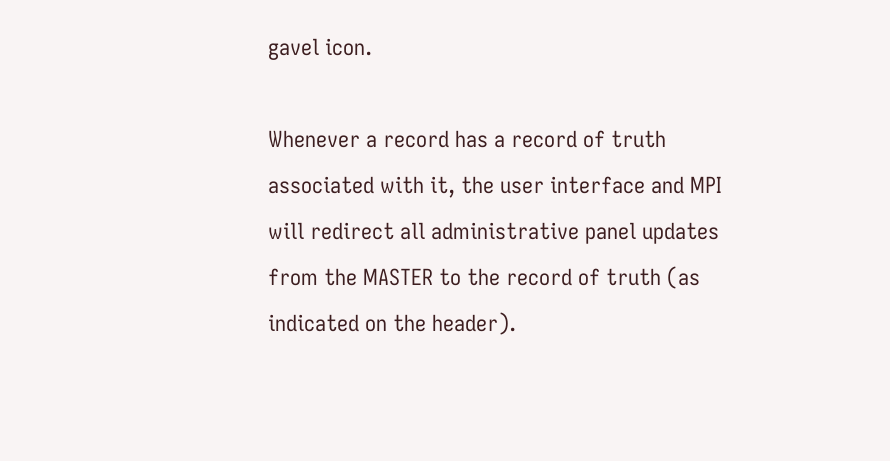gavel icon.

Whenever a record has a record of truth associated with it, the user interface and MPI will redirect all administrative panel updates from the MASTER to the record of truth (as indicated on the header).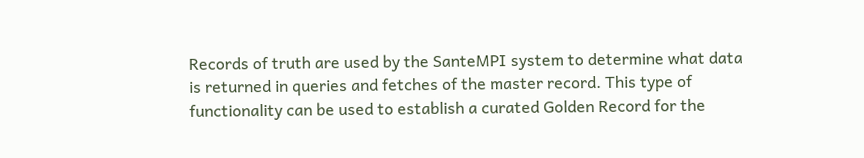Records of truth are used by the SanteMPI system to determine what data is returned in queries and fetches of the master record. This type of functionality can be used to establish a curated Golden Record for the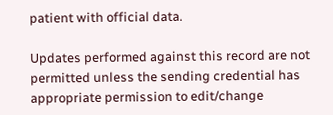patient with official data.

Updates performed against this record are not permitted unless the sending credential has appropriate permission to edit/change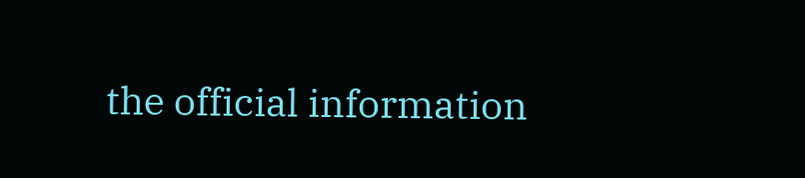the official information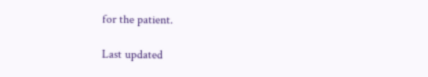for the patient.

Last updated